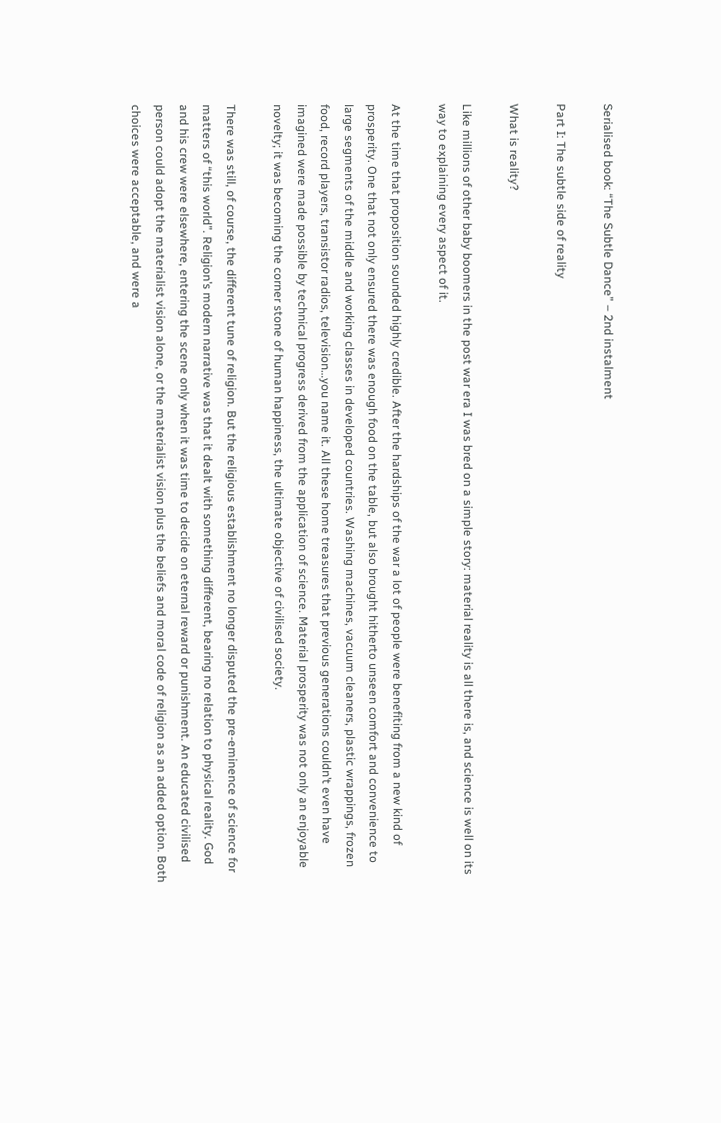Serialised book: “The Subtle Dance” – 2nd instalment

Part I: The subtle side of reality

What is reality?

Like millions of other baby boomers in the post war era I was bred on a simple story: material reality is all there is, and science is well on its way to explaining every aspect of it.

At the time that proposition sounded highly credible. After the hardships of the war a lot of people were benefiting from a new kind of prosperity. One that not only ensured there was enough food on the table, but also brought hitherto unseen comfort and convenience to large segments of the middle and working classes in developed countries. Washing machines, vacuum cleaners, plastic wrappings, frozen food, record players, transistor radios, television…you name it. All these home treasures that previous generations couldn’t even have imagined were made possible by technical progress derived from the application of science. Material prosperity was not only an enjoyable novelty; it was becoming the corner stone of human happiness, the ultimate objective of civilised society.

There was still, of course, the different tune of religion. But the religious establishment no longer disputed the pre-eminence of science for matters of “this world”. Religion’s modern narrative was that it dealt with something different, bearing no relation to physical reality. God and his crew were elsewhere, entering the scene only when it was time to decide on eternal reward or punishment. An educated civilised person could adopt the materialist vision alone, or the materialist vision plus the beliefs and moral code of religion as an added option. Both choices were acceptable, and were a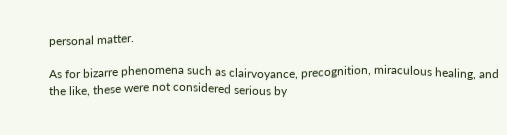personal matter.

As for bizarre phenomena such as clairvoyance, precognition, miraculous healing, and the like, these were not considered serious by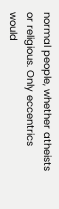normal people, whether atheists or religious. Only eccentrics would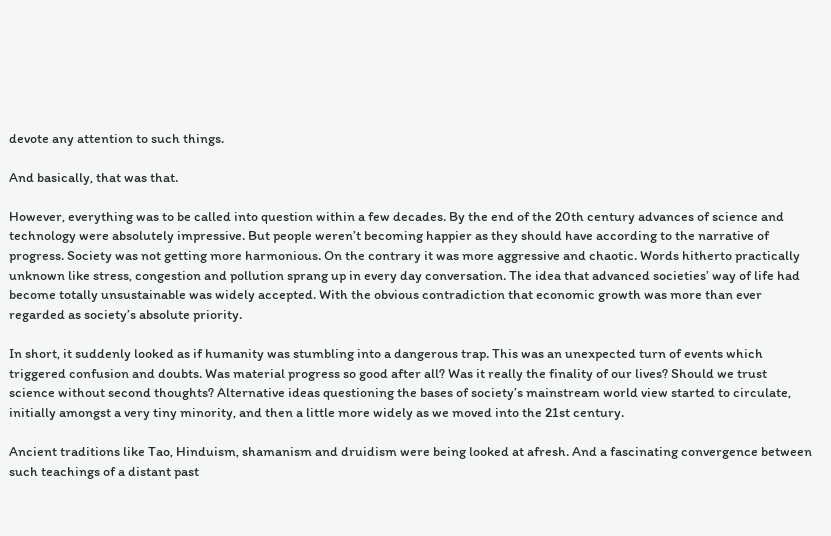devote any attention to such things.

And basically, that was that.

However, everything was to be called into question within a few decades. By the end of the 20th century advances of science and technology were absolutely impressive. But people weren’t becoming happier as they should have according to the narrative of progress. Society was not getting more harmonious. On the contrary it was more aggressive and chaotic. Words hitherto practically unknown like stress, congestion and pollution sprang up in every day conversation. The idea that advanced societies’ way of life had become totally unsustainable was widely accepted. With the obvious contradiction that economic growth was more than ever regarded as society’s absolute priority.

In short, it suddenly looked as if humanity was stumbling into a dangerous trap. This was an unexpected turn of events which triggered confusion and doubts. Was material progress so good after all? Was it really the finality of our lives? Should we trust science without second thoughts? Alternative ideas questioning the bases of society’s mainstream world view started to circulate, initially amongst a very tiny minority, and then a little more widely as we moved into the 21st century.

Ancient traditions like Tao, Hinduism, shamanism and druidism were being looked at afresh. And a fascinating convergence between such teachings of a distant past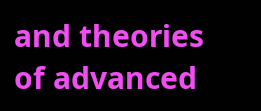and theories of advanced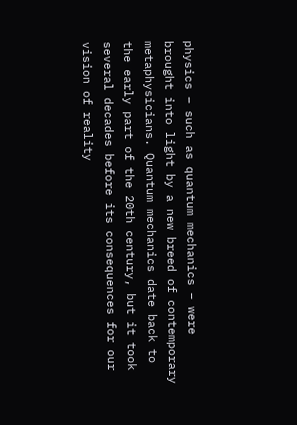physics – such as quantum mechanics – were brought into light by a new breed of contemporary metaphysicians. Quantum mechanics date back to the early part of the 20th century, but it took several decades before its consequences for our vision of reality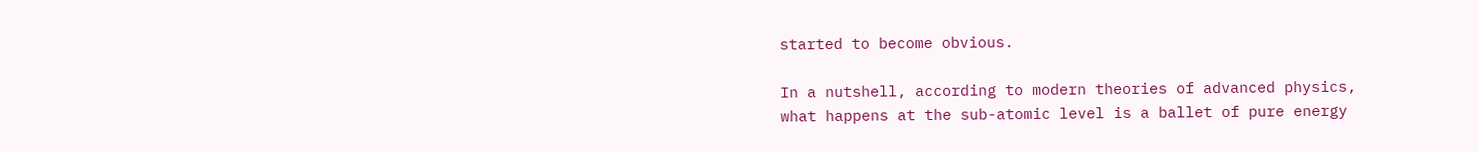started to become obvious.

In a nutshell, according to modern theories of advanced physics, what happens at the sub-atomic level is a ballet of pure energy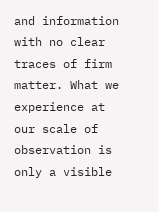and information with no clear traces of firm matter. What we experience at our scale of observation is only a visible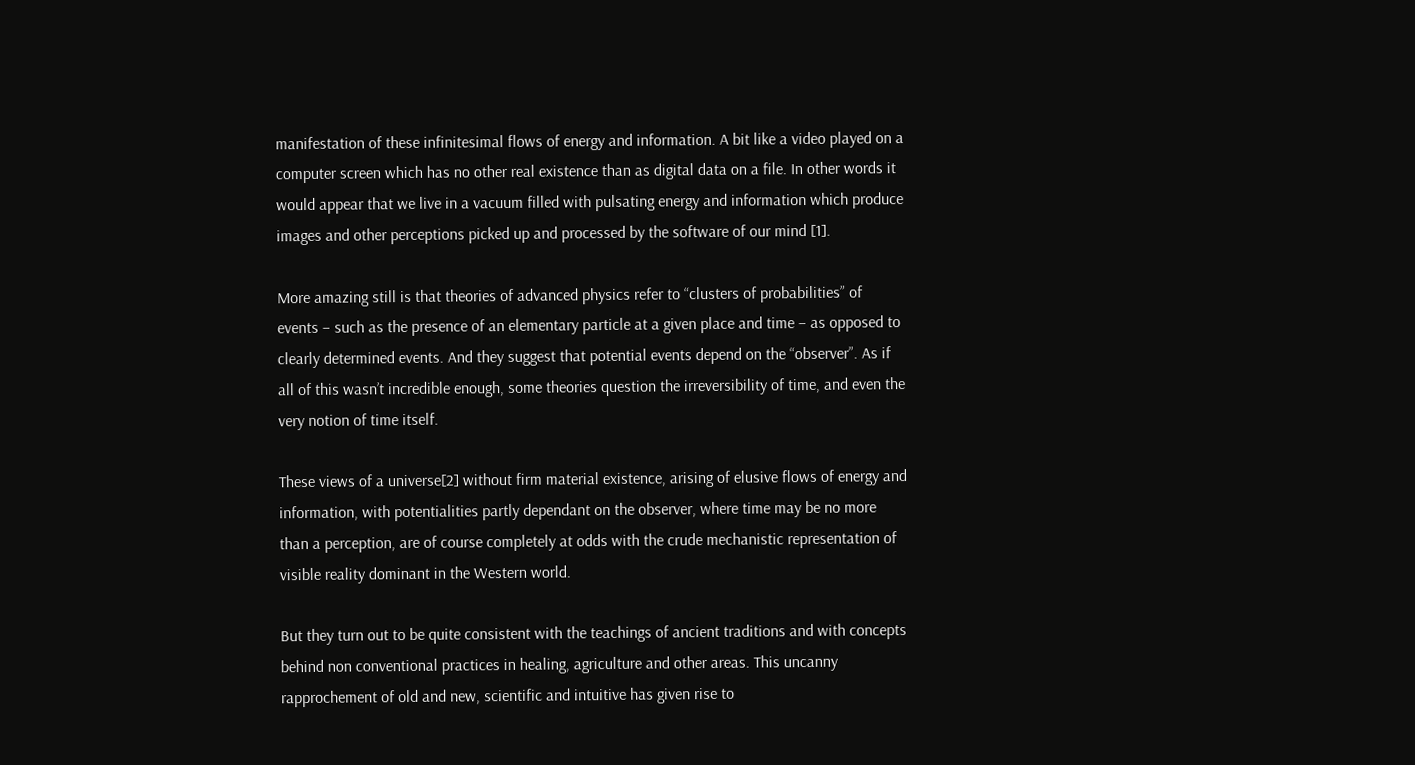manifestation of these infinitesimal flows of energy and information. A bit like a video played on a computer screen which has no other real existence than as digital data on a file. In other words it would appear that we live in a vacuum filled with pulsating energy and information which produce images and other perceptions picked up and processed by the software of our mind [1].

More amazing still is that theories of advanced physics refer to “clusters of probabilities” of events – such as the presence of an elementary particle at a given place and time – as opposed to clearly determined events. And they suggest that potential events depend on the “observer”. As if all of this wasn’t incredible enough, some theories question the irreversibility of time, and even the very notion of time itself.

These views of a universe[2] without firm material existence, arising of elusive flows of energy and information, with potentialities partly dependant on the observer, where time may be no more than a perception, are of course completely at odds with the crude mechanistic representation of visible reality dominant in the Western world.

But they turn out to be quite consistent with the teachings of ancient traditions and with concepts behind non conventional practices in healing, agriculture and other areas. This uncanny rapprochement of old and new, scientific and intuitive has given rise to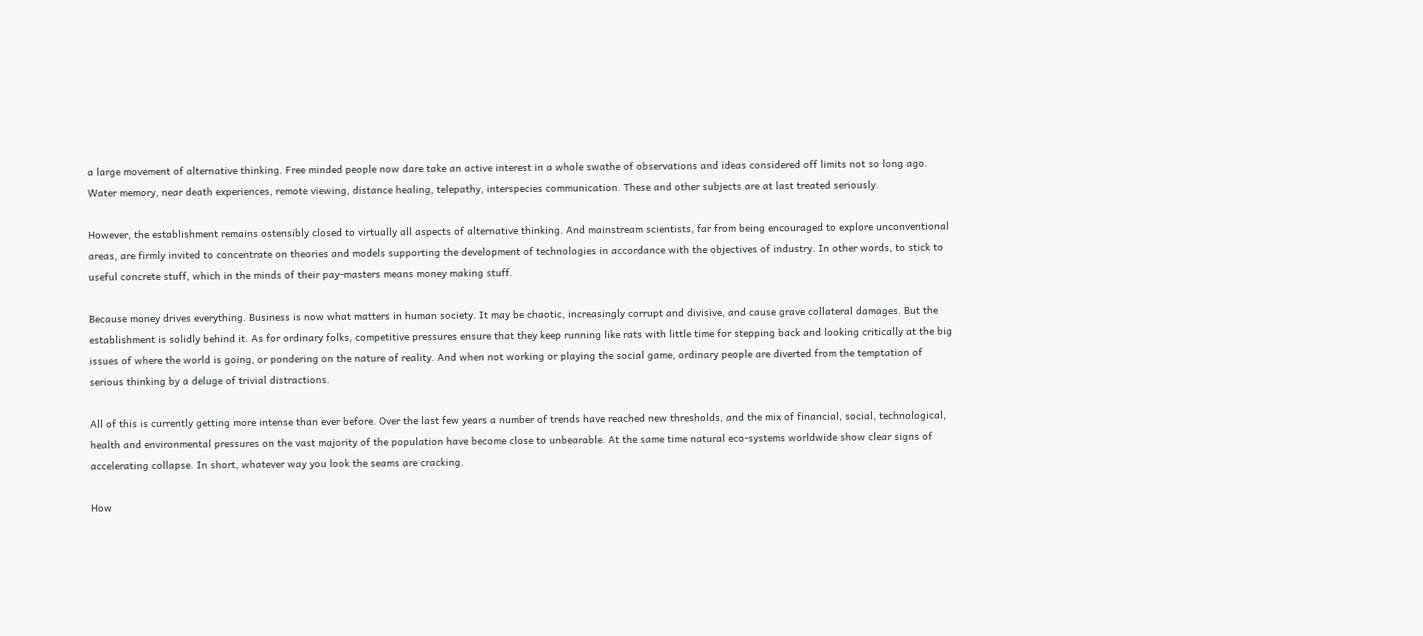a large movement of alternative thinking. Free minded people now dare take an active interest in a whole swathe of observations and ideas considered off limits not so long ago. Water memory, near death experiences, remote viewing, distance healing, telepathy, interspecies communication. These and other subjects are at last treated seriously.

However, the establishment remains ostensibly closed to virtually all aspects of alternative thinking. And mainstream scientists, far from being encouraged to explore unconventional areas, are firmly invited to concentrate on theories and models supporting the development of technologies in accordance with the objectives of industry. In other words, to stick to useful concrete stuff, which in the minds of their pay-masters means money making stuff.

Because money drives everything. Business is now what matters in human society. It may be chaotic, increasingly corrupt and divisive, and cause grave collateral damages. But the establishment is solidly behind it. As for ordinary folks, competitive pressures ensure that they keep running like rats with little time for stepping back and looking critically at the big issues of where the world is going, or pondering on the nature of reality. And when not working or playing the social game, ordinary people are diverted from the temptation of serious thinking by a deluge of trivial distractions.

All of this is currently getting more intense than ever before. Over the last few years a number of trends have reached new thresholds, and the mix of financial, social, technological, health and environmental pressures on the vast majority of the population have become close to unbearable. At the same time natural eco-systems worldwide show clear signs of accelerating collapse. In short, whatever way you look the seams are cracking.

How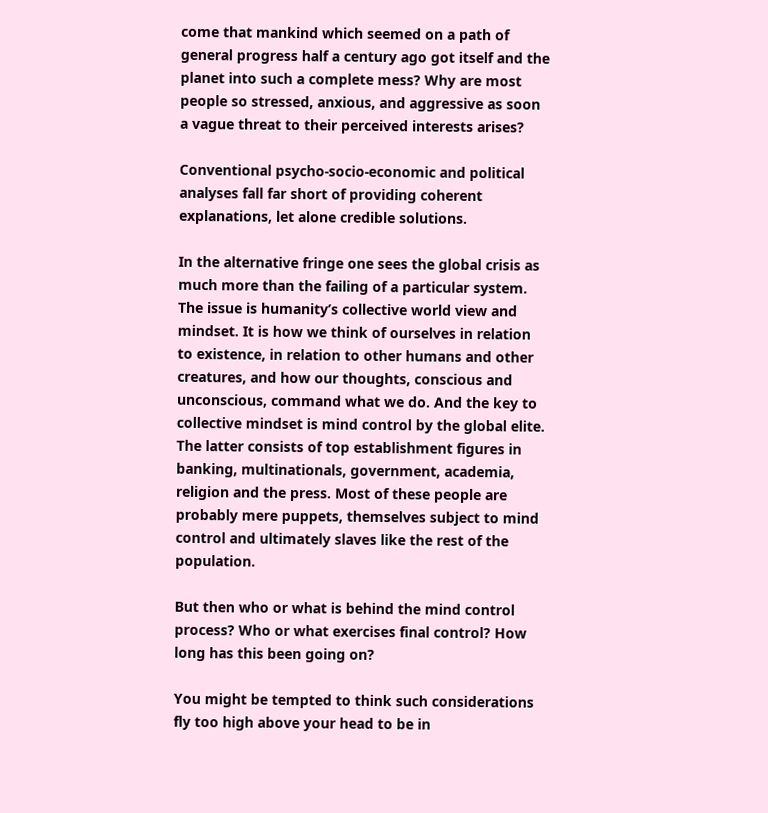come that mankind which seemed on a path of general progress half a century ago got itself and the planet into such a complete mess? Why are most people so stressed, anxious, and aggressive as soon a vague threat to their perceived interests arises?

Conventional psycho-socio-economic and political analyses fall far short of providing coherent explanations, let alone credible solutions.

In the alternative fringe one sees the global crisis as much more than the failing of a particular system. The issue is humanity’s collective world view and mindset. It is how we think of ourselves in relation to existence, in relation to other humans and other creatures, and how our thoughts, conscious and unconscious, command what we do. And the key to collective mindset is mind control by the global elite. The latter consists of top establishment figures in banking, multinationals, government, academia, religion and the press. Most of these people are probably mere puppets, themselves subject to mind control and ultimately slaves like the rest of the population.

But then who or what is behind the mind control process? Who or what exercises final control? How long has this been going on?

You might be tempted to think such considerations fly too high above your head to be in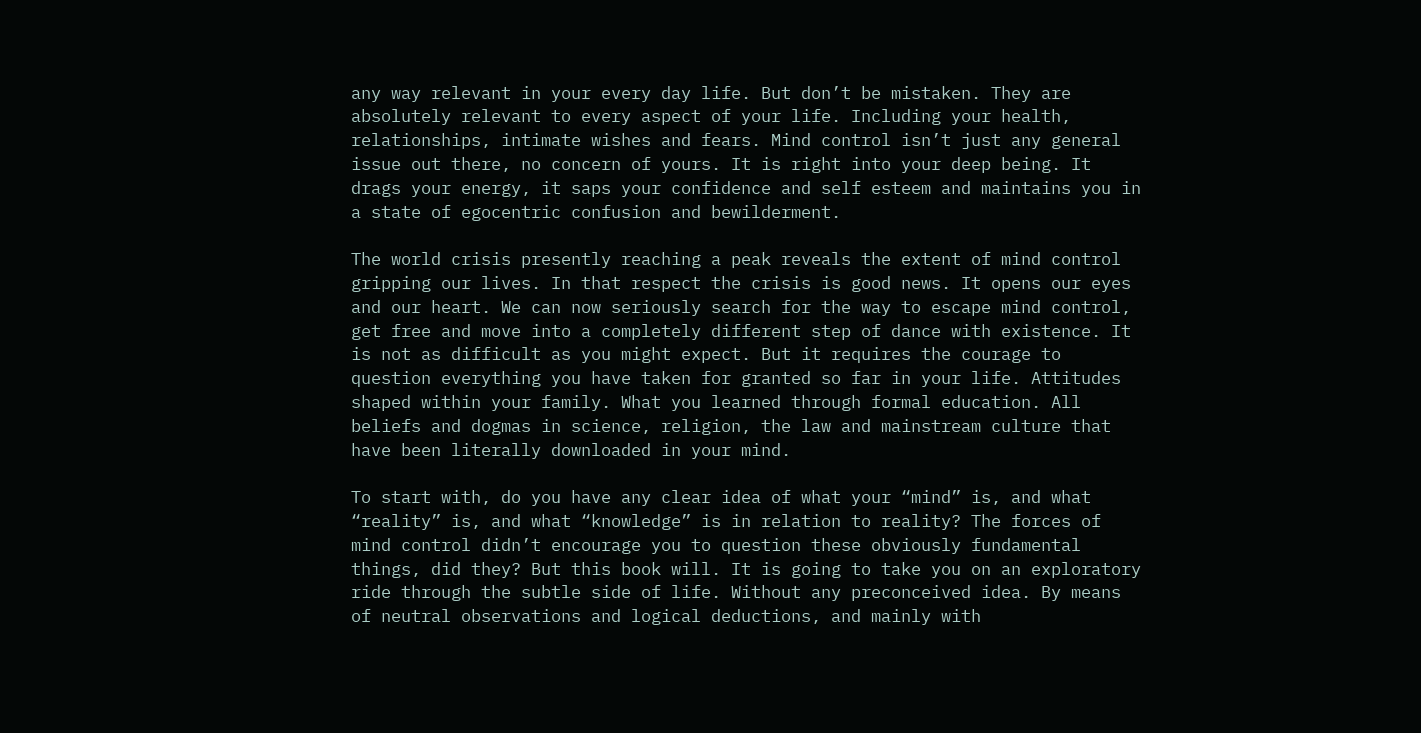any way relevant in your every day life. But don’t be mistaken. They are absolutely relevant to every aspect of your life. Including your health, relationships, intimate wishes and fears. Mind control isn’t just any general issue out there, no concern of yours. It is right into your deep being. It drags your energy, it saps your confidence and self esteem and maintains you in a state of egocentric confusion and bewilderment.

The world crisis presently reaching a peak reveals the extent of mind control gripping our lives. In that respect the crisis is good news. It opens our eyes and our heart. We can now seriously search for the way to escape mind control, get free and move into a completely different step of dance with existence. It is not as difficult as you might expect. But it requires the courage to question everything you have taken for granted so far in your life. Attitudes shaped within your family. What you learned through formal education. All beliefs and dogmas in science, religion, the law and mainstream culture that have been literally downloaded in your mind.

To start with, do you have any clear idea of what your “mind” is, and what “reality” is, and what “knowledge” is in relation to reality? The forces of mind control didn’t encourage you to question these obviously fundamental things, did they? But this book will. It is going to take you on an exploratory ride through the subtle side of life. Without any preconceived idea. By means of neutral observations and logical deductions, and mainly with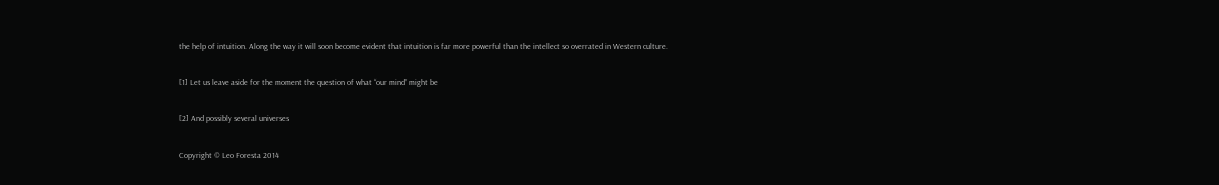the help of intuition. Along the way it will soon become evident that intuition is far more powerful than the intellect so overrated in Western culture.

[1] Let us leave aside for the moment the question of what “our mind” might be

[2] And possibly several universes

Copyright © Leo Foresta 2014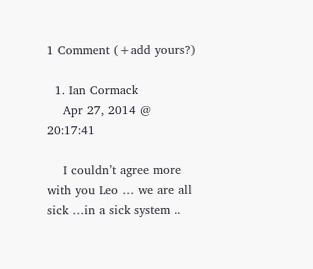1 Comment (+add yours?)

  1. Ian Cormack
    Apr 27, 2014 @ 20:17:41

    I couldn’t agree more with you Leo … we are all sick …in a sick system ..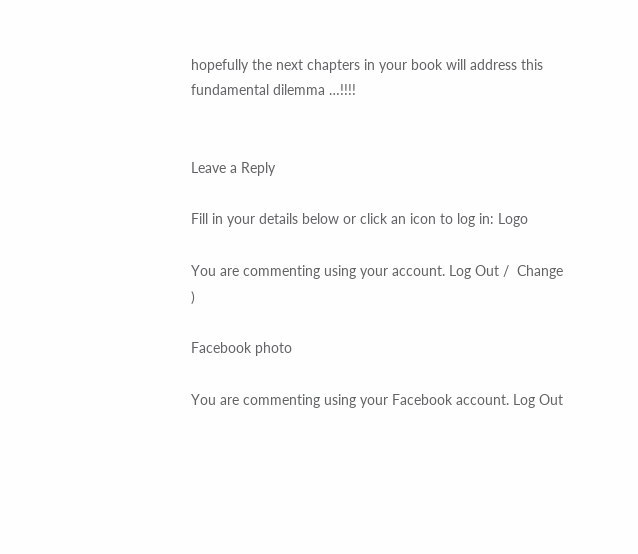hopefully the next chapters in your book will address this fundamental dilemma …!!!!


Leave a Reply

Fill in your details below or click an icon to log in: Logo

You are commenting using your account. Log Out /  Change )

Facebook photo

You are commenting using your Facebook account. Log Out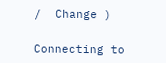/  Change )

Connecting to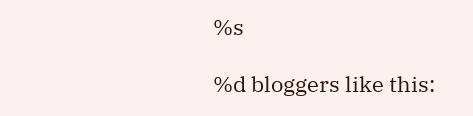%s

%d bloggers like this: